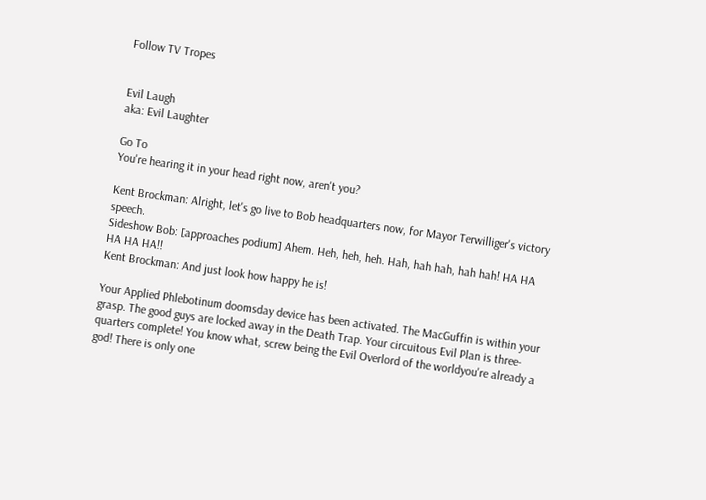Follow TV Tropes


Evil Laugh
aka: Evil Laughter

Go To
You're hearing it in your head right now, aren't you?

Kent Brockman: Alright, let's go live to Bob headquarters now, for Mayor Terwilliger's victory speech.
Sideshow Bob: [approaches podium] Ahem. Heh, heh, heh. Hah, hah hah, hah hah! HA HA HA HA HA!!
Kent Brockman: And just look how happy he is!

Your Applied Phlebotinum doomsday device has been activated. The MacGuffin is within your grasp. The good guys are locked away in the Death Trap. Your circuitous Evil Plan is three-quarters complete! You know what, screw being the Evil Overlord of the worldyou're already a god! There is only one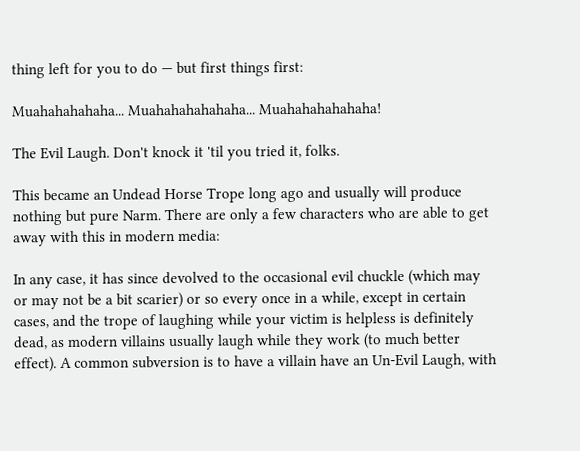thing left for you to do — but first things first:

Muahahahahaha... Muahahahahahaha... Muahahahahahaha!

The Evil Laugh. Don't knock it 'til you tried it, folks.

This became an Undead Horse Trope long ago and usually will produce nothing but pure Narm. There are only a few characters who are able to get away with this in modern media:

In any case, it has since devolved to the occasional evil chuckle (which may or may not be a bit scarier) or so every once in a while, except in certain cases, and the trope of laughing while your victim is helpless is definitely dead, as modern villains usually laugh while they work (to much better effect). A common subversion is to have a villain have an Un-Evil Laugh, with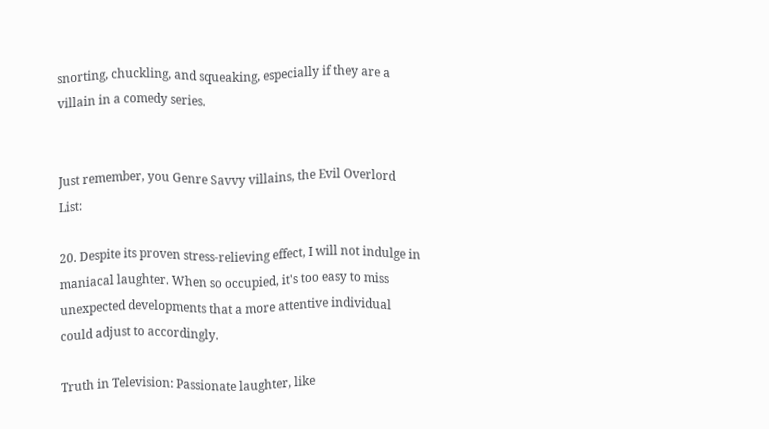snorting, chuckling, and squeaking, especially if they are a villain in a comedy series.


Just remember, you Genre Savvy villains, the Evil Overlord List:

20. Despite its proven stress-relieving effect, I will not indulge in maniacal laughter. When so occupied, it's too easy to miss unexpected developments that a more attentive individual could adjust to accordingly.

Truth in Television: Passionate laughter, like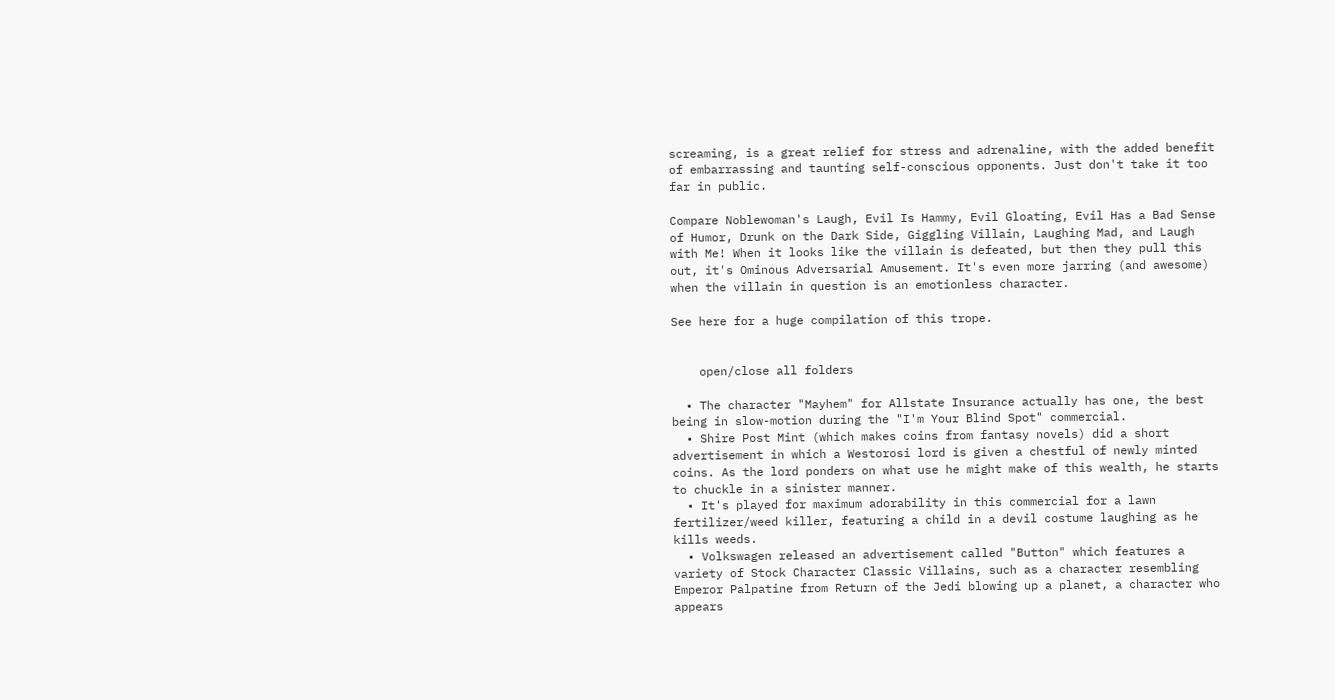screaming, is a great relief for stress and adrenaline, with the added benefit of embarrassing and taunting self-conscious opponents. Just don't take it too far in public.

Compare Noblewoman's Laugh, Evil Is Hammy, Evil Gloating, Evil Has a Bad Sense of Humor, Drunk on the Dark Side, Giggling Villain, Laughing Mad, and Laugh with Me! When it looks like the villain is defeated, but then they pull this out, it's Ominous Adversarial Amusement. It's even more jarring (and awesome) when the villain in question is an emotionless character.

See here for a huge compilation of this trope.


    open/close all folders

  • The character "Mayhem" for Allstate Insurance actually has one, the best being in slow-motion during the "I'm Your Blind Spot" commercial.
  • Shire Post Mint (which makes coins from fantasy novels) did a short advertisement in which a Westorosi lord is given a chestful of newly minted coins. As the lord ponders on what use he might make of this wealth, he starts to chuckle in a sinister manner.
  • It's played for maximum adorability in this commercial for a lawn fertilizer/weed killer, featuring a child in a devil costume laughing as he kills weeds.
  • Volkswagen released an advertisement called "Button" which features a variety of Stock Character Classic Villains, such as a character resembling Emperor Palpatine from Return of the Jedi blowing up a planet, a character who appears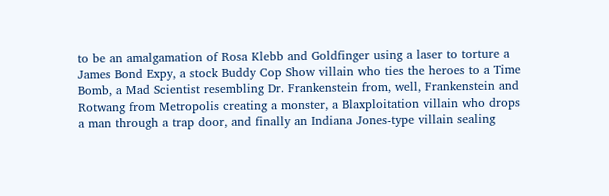to be an amalgamation of Rosa Klebb and Goldfinger using a laser to torture a James Bond Expy, a stock Buddy Cop Show villain who ties the heroes to a Time Bomb, a Mad Scientist resembling Dr. Frankenstein from, well, Frankenstein and Rotwang from Metropolis creating a monster, a Blaxploitation villain who drops a man through a trap door, and finally an Indiana Jones-type villain sealing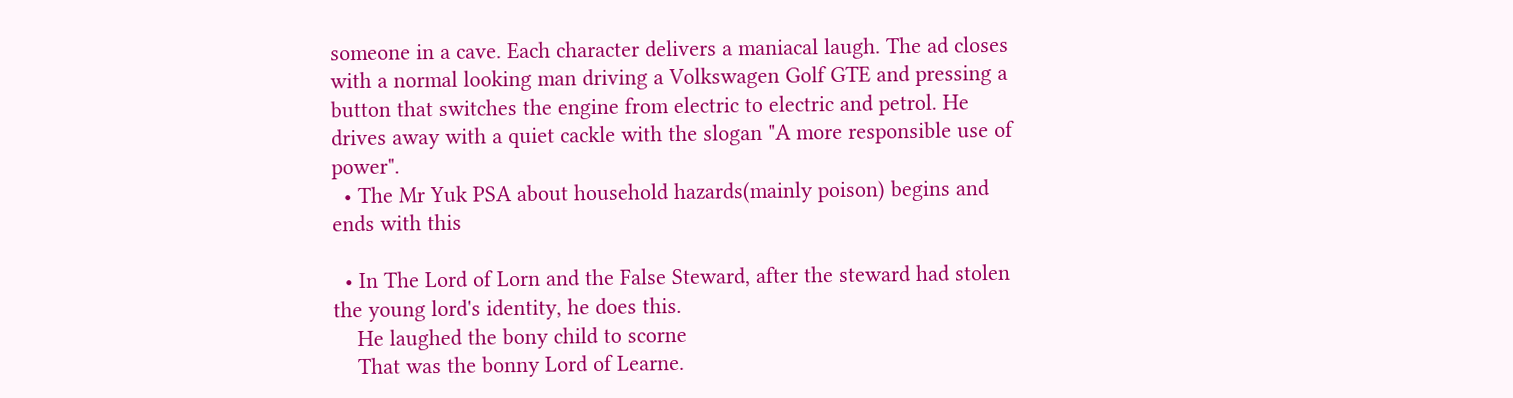someone in a cave. Each character delivers a maniacal laugh. The ad closes with a normal looking man driving a Volkswagen Golf GTE and pressing a button that switches the engine from electric to electric and petrol. He drives away with a quiet cackle with the slogan "A more responsible use of power".
  • The Mr Yuk PSA about household hazards(mainly poison) begins and ends with this

  • In The Lord of Lorn and the False Steward, after the steward had stolen the young lord's identity, he does this.
    He laughed the bony child to scorne
    That was the bonny Lord of Learne.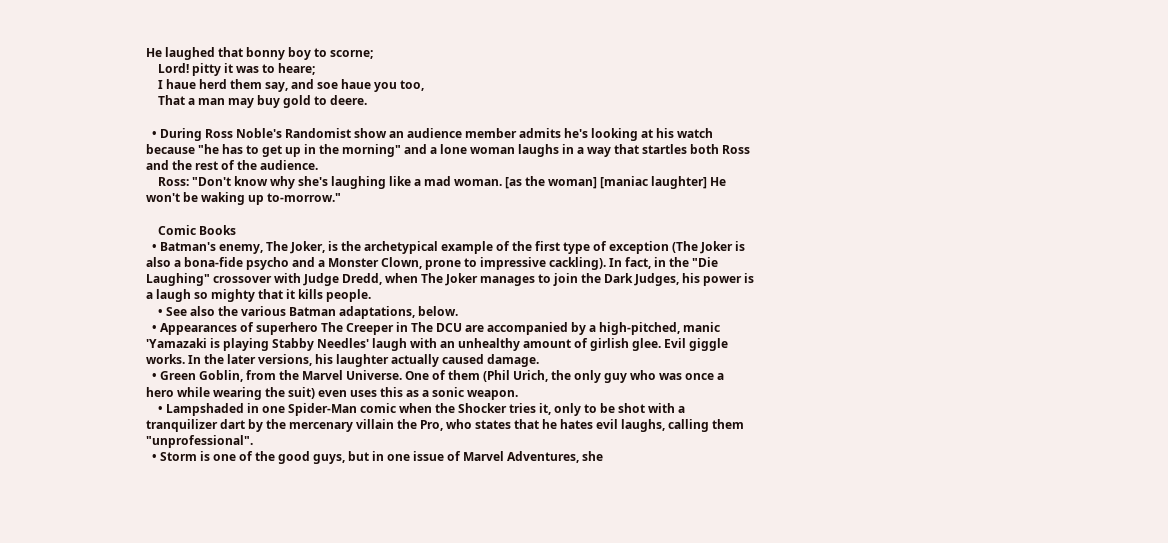He laughed that bonny boy to scorne;
    Lord! pitty it was to heare;
    I haue herd them say, and soe haue you too,
    That a man may buy gold to deere.

  • During Ross Noble's Randomist show an audience member admits he's looking at his watch because "he has to get up in the morning" and a lone woman laughs in a way that startles both Ross and the rest of the audience.
    Ross: "Don't know why she's laughing like a mad woman. [as the woman] [maniac laughter] He won't be waking up to-morrow."

    Comic Books
  • Batman's enemy, The Joker, is the archetypical example of the first type of exception (The Joker is also a bona-fide psycho and a Monster Clown, prone to impressive cackling). In fact, in the "Die Laughing" crossover with Judge Dredd, when The Joker manages to join the Dark Judges, his power is a laugh so mighty that it kills people.
    • See also the various Batman adaptations, below.
  • Appearances of superhero The Creeper in The DCU are accompanied by a high-pitched, manic 'Yamazaki is playing Stabby Needles' laugh with an unhealthy amount of girlish glee. Evil giggle works. In the later versions, his laughter actually caused damage.
  • Green Goblin, from the Marvel Universe. One of them (Phil Urich, the only guy who was once a hero while wearing the suit) even uses this as a sonic weapon.
    • Lampshaded in one Spider-Man comic when the Shocker tries it, only to be shot with a tranquilizer dart by the mercenary villain the Pro, who states that he hates evil laughs, calling them "unprofessional".
  • Storm is one of the good guys, but in one issue of Marvel Adventures, she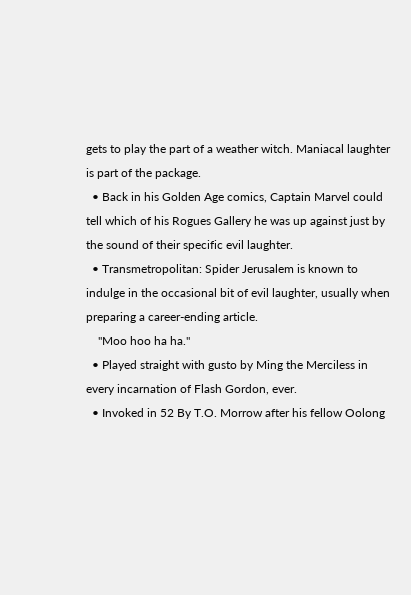gets to play the part of a weather witch. Maniacal laughter is part of the package.
  • Back in his Golden Age comics, Captain Marvel could tell which of his Rogues Gallery he was up against just by the sound of their specific evil laughter.
  • Transmetropolitan: Spider Jerusalem is known to indulge in the occasional bit of evil laughter, usually when preparing a career-ending article.
    "Moo hoo ha ha."
  • Played straight with gusto by Ming the Merciless in every incarnation of Flash Gordon, ever.
  • Invoked in 52 By T.O. Morrow after his fellow Oolong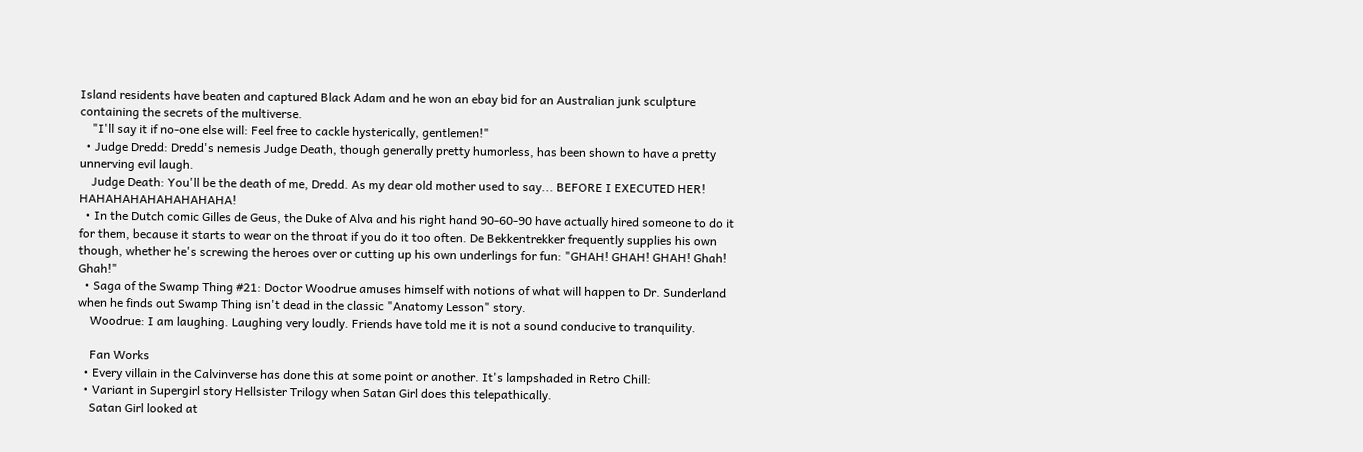Island residents have beaten and captured Black Adam and he won an ebay bid for an Australian junk sculpture containing the secrets of the multiverse.
    "I'll say it if no-one else will: Feel free to cackle hysterically, gentlemen!"
  • Judge Dredd: Dredd's nemesis Judge Death, though generally pretty humorless, has been shown to have a pretty unnerving evil laugh.
    Judge Death: You'll be the death of me, Dredd. As my dear old mother used to say... BEFORE I EXECUTED HER! HAHAHAHAHAHAHAHAHA!
  • In the Dutch comic Gilles de Geus, the Duke of Alva and his right hand 90-60-90 have actually hired someone to do it for them, because it starts to wear on the throat if you do it too often. De Bekkentrekker frequently supplies his own though, whether he's screwing the heroes over or cutting up his own underlings for fun: "GHAH! GHAH! GHAH! Ghah! Ghah!"
  • Saga of the Swamp Thing #21: Doctor Woodrue amuses himself with notions of what will happen to Dr. Sunderland when he finds out Swamp Thing isn't dead in the classic "Anatomy Lesson" story.
    Woodrue: I am laughing. Laughing very loudly. Friends have told me it is not a sound conducive to tranquility.

    Fan Works
  • Every villain in the Calvinverse has done this at some point or another. It's lampshaded in Retro Chill:
  • Variant in Supergirl story Hellsister Trilogy when Satan Girl does this telepathically.
    Satan Girl looked at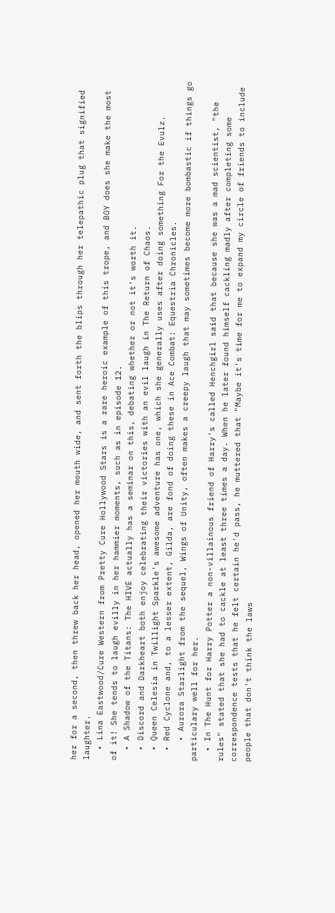her for a second, then threw back her head, opened her mouth wide, and sent forth the blips through her telepathic plug that signified laughter.
  • Lina Eastwood/Cure Western from Pretty Cure Hollywood Stars is a rare heroic example of this trope, and BOY does she make the most of it! She tends to laugh evilly in her hammier moments, such as in episode 12.
  • A Shadow of the Titans: The HIVE actually has a seminar on this, debating whether or not it's worth it.
  • Discord and Darkheart both enjoy celebrating their victories with an evil laugh in The Return of Chaos.
  • Queen Celesia in Twillight Sparkle's awesome adventure has one, which she generally uses after doing something For the Evulz.
  • Red Cyclone and, to a lesser extent, Gilda, are fond of doing these in Ace Combat: Equestria Chronicles.
    • Aurora Starlight from the sequel, Wings of Unity, often makes a creepy laugh that may sometimes become more bombastic if things go particulary well for her.
  • In The Hunt for Harry Potter a non-villainous friend of Harry's called Henchgirl said that because she was a mad scientist, "the rules" stated that she had to cackle at least three times a day. When he later found himself cackling madly after completing some correspondence tests that he felt certain he'd pass, he muttered that "Maybe it's time for me to expand my circle of friends to include people that don't think the laws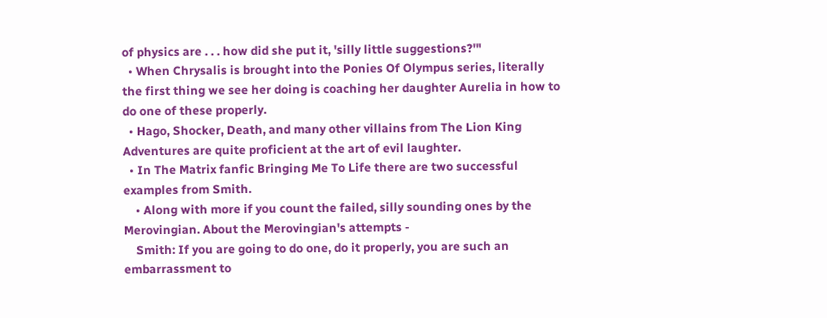of physics are . . . how did she put it, 'silly little suggestions?'"
  • When Chrysalis is brought into the Ponies Of Olympus series, literally the first thing we see her doing is coaching her daughter Aurelia in how to do one of these properly.
  • Hago, Shocker, Death, and many other villains from The Lion King Adventures are quite proficient at the art of evil laughter.
  • In The Matrix fanfic Bringing Me To Life there are two successful examples from Smith.
    • Along with more if you count the failed, silly sounding ones by the Merovingian. About the Merovingian's attempts -
    Smith: If you are going to do one, do it properly, you are such an embarrassment to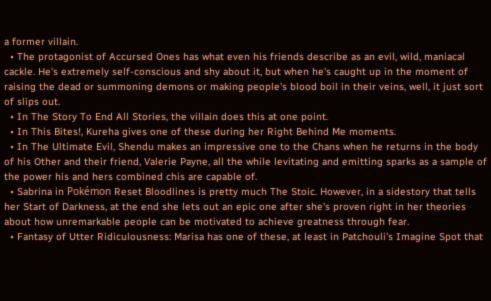a former villain.
  • The protagonist of Accursed Ones has what even his friends describe as an evil, wild, maniacal cackle. He's extremely self-conscious and shy about it, but when he's caught up in the moment of raising the dead or summoning demons or making people's blood boil in their veins, well, it just sort of slips out.
  • In The Story To End All Stories, the villain does this at one point.
  • In This Bites!, Kureha gives one of these during her Right Behind Me moments.
  • In The Ultimate Evil, Shendu makes an impressive one to the Chans when he returns in the body of his Other and their friend, Valerie Payne, all the while levitating and emitting sparks as a sample of the power his and hers combined chis are capable of.
  • Sabrina in Pokémon Reset Bloodlines is pretty much The Stoic. However, in a sidestory that tells her Start of Darkness, at the end she lets out an epic one after she's proven right in her theories about how unremarkable people can be motivated to achieve greatness through fear.
  • Fantasy of Utter Ridiculousness: Marisa has one of these, at least in Patchouli's Imagine Spot that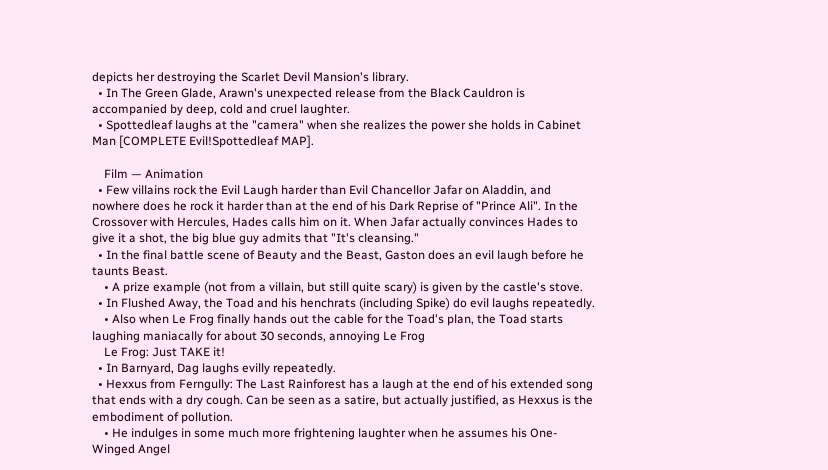depicts her destroying the Scarlet Devil Mansion's library.
  • In The Green Glade, Arawn's unexpected release from the Black Cauldron is accompanied by deep, cold and cruel laughter.
  • Spottedleaf laughs at the "camera" when she realizes the power she holds in Cabinet Man [COMPLETE Evil!Spottedleaf MAP].

    Film — Animation
  • Few villains rock the Evil Laugh harder than Evil Chancellor Jafar on Aladdin, and nowhere does he rock it harder than at the end of his Dark Reprise of "Prince Ali". In the Crossover with Hercules, Hades calls him on it. When Jafar actually convinces Hades to give it a shot, the big blue guy admits that "It's cleansing."
  • In the final battle scene of Beauty and the Beast, Gaston does an evil laugh before he taunts Beast.
    • A prize example (not from a villain, but still quite scary) is given by the castle's stove.
  • In Flushed Away, the Toad and his henchrats (including Spike) do evil laughs repeatedly.
    • Also when Le Frog finally hands out the cable for the Toad's plan, the Toad starts laughing maniacally for about 30 seconds, annoying Le Frog
    Le Frog: Just TAKE it!
  • In Barnyard, Dag laughs evilly repeatedly.
  • Hexxus from Ferngully: The Last Rainforest has a laugh at the end of his extended song that ends with a dry cough. Can be seen as a satire, but actually justified, as Hexxus is the embodiment of pollution.
    • He indulges in some much more frightening laughter when he assumes his One-Winged Angel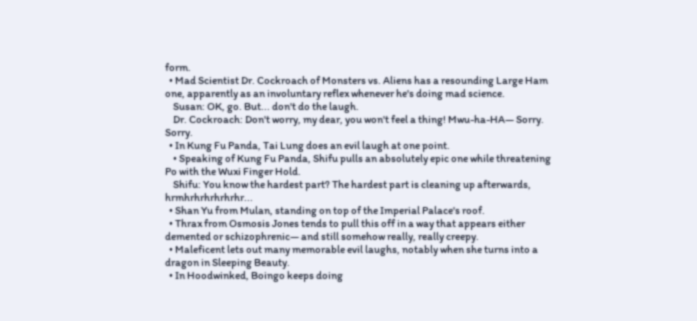form.
  • Mad Scientist Dr. Cockroach of Monsters vs. Aliens has a resounding Large Ham one, apparently as an involuntary reflex whenever he's doing mad science.
    Susan: OK, go. But... don't do the laugh.
    Dr. Cockroach: Don't worry, my dear, you won't feel a thing! Mwu-ha-HA— Sorry. Sorry.
  • In Kung Fu Panda, Tai Lung does an evil laugh at one point.
    • Speaking of Kung Fu Panda, Shifu pulls an absolutely epic one while threatening Po with the Wuxi Finger Hold.
    Shifu: You know the hardest part? The hardest part is cleaning up afterwards, hrmhrhrhrhrhrhr...
  • Shan Yu from Mulan, standing on top of the Imperial Palace's roof.
  • Thrax from Osmosis Jones tends to pull this off in a way that appears either demented or schizophrenic— and still somehow really, really creepy.
  • Maleficent lets out many memorable evil laughs, notably when she turns into a dragon in Sleeping Beauty.
  • In Hoodwinked, Boingo keeps doing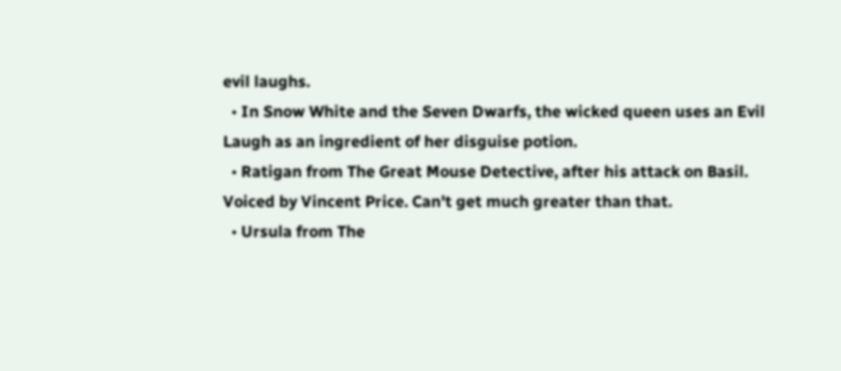evil laughs.
  • In Snow White and the Seven Dwarfs, the wicked queen uses an Evil Laugh as an ingredient of her disguise potion.
  • Ratigan from The Great Mouse Detective, after his attack on Basil. Voiced by Vincent Price. Can't get much greater than that.
  • Ursula from The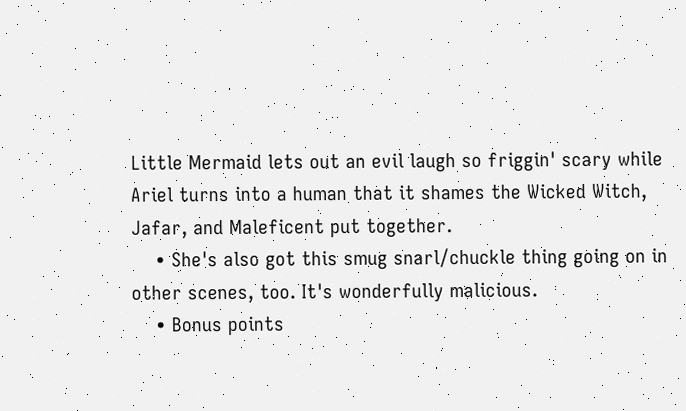Little Mermaid lets out an evil laugh so friggin' scary while Ariel turns into a human that it shames the Wicked Witch, Jafar, and Maleficent put together.
    • She's also got this smug snarl/chuckle thing going on in other scenes, too. It's wonderfully malicious.
    • Bonus points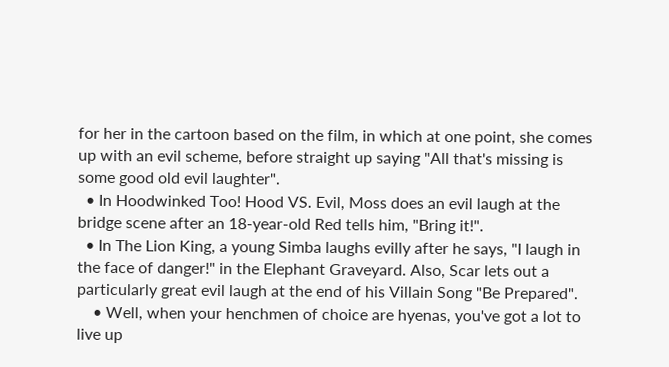for her in the cartoon based on the film, in which at one point, she comes up with an evil scheme, before straight up saying "All that's missing is some good old evil laughter".
  • In Hoodwinked Too! Hood VS. Evil, Moss does an evil laugh at the bridge scene after an 18-year-old Red tells him, "Bring it!".
  • In The Lion King, a young Simba laughs evilly after he says, "I laugh in the face of danger!" in the Elephant Graveyard. Also, Scar lets out a particularly great evil laugh at the end of his Villain Song "Be Prepared".
    • Well, when your henchmen of choice are hyenas, you've got a lot to live up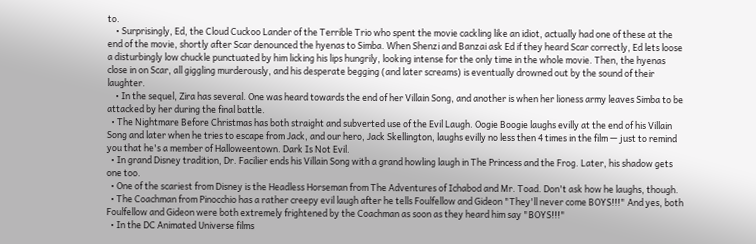to.
    • Surprisingly, Ed, the Cloud Cuckoo Lander of the Terrible Trio who spent the movie cackling like an idiot, actually had one of these at the end of the movie, shortly after Scar denounced the hyenas to Simba. When Shenzi and Banzai ask Ed if they heard Scar correctly, Ed lets loose a disturbingly low chuckle punctuated by him licking his lips hungrily, looking intense for the only time in the whole movie. Then, the hyenas close in on Scar, all giggling murderously, and his desperate begging (and later screams) is eventually drowned out by the sound of their laughter.
    • In the sequel, Zira has several. One was heard towards the end of her Villain Song, and another is when her lioness army leaves Simba to be attacked by her during the final battle.
  • The Nightmare Before Christmas has both straight and subverted use of the Evil Laugh. Oogie Boogie laughs evilly at the end of his Villain Song and later when he tries to escape from Jack, and our hero, Jack Skellington, laughs evilly no less then 4 times in the film — just to remind you that he's a member of Halloweentown. Dark Is Not Evil.
  • In grand Disney tradition, Dr. Facilier ends his Villain Song with a grand howling laugh in The Princess and the Frog. Later, his shadow gets one too.
  • One of the scariest from Disney is the Headless Horseman from The Adventures of Ichabod and Mr. Toad. Don't ask how he laughs, though.
  • The Coachman from Pinocchio has a rather creepy evil laugh after he tells Foulfellow and Gideon "They'll never come BOYS!!!" And yes, both Foulfellow and Gideon were both extremely frightened by the Coachman as soon as they heard him say "BOYS!!!"
  • In the DC Animated Universe films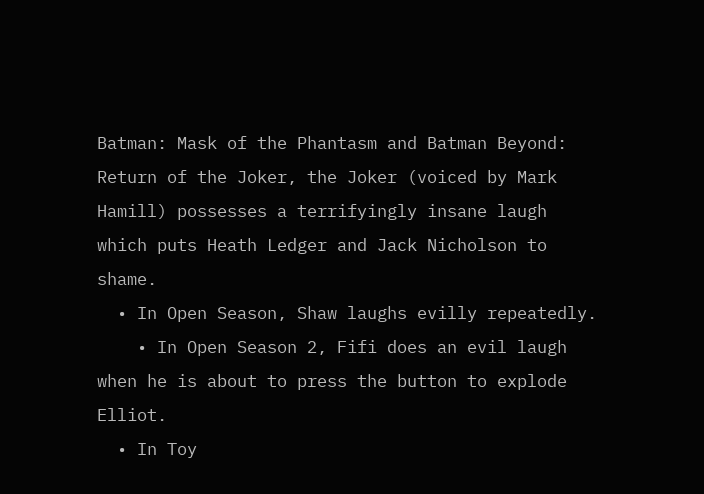Batman: Mask of the Phantasm and Batman Beyond: Return of the Joker, the Joker (voiced by Mark Hamill) possesses a terrifyingly insane laugh which puts Heath Ledger and Jack Nicholson to shame.
  • In Open Season, Shaw laughs evilly repeatedly.
    • In Open Season 2, Fifi does an evil laugh when he is about to press the button to explode Elliot.
  • In Toy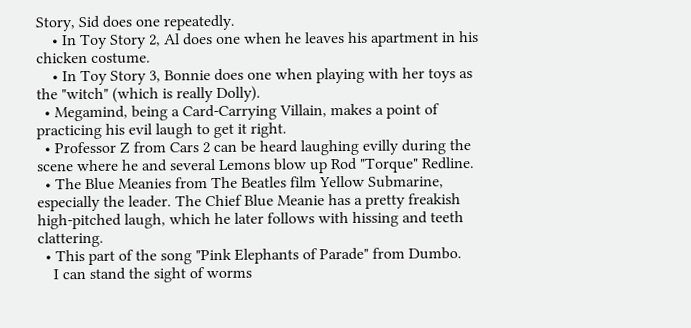Story, Sid does one repeatedly.
    • In Toy Story 2, Al does one when he leaves his apartment in his chicken costume.
    • In Toy Story 3, Bonnie does one when playing with her toys as the "witch" (which is really Dolly).
  • Megamind, being a Card-Carrying Villain, makes a point of practicing his evil laugh to get it right.
  • Professor Z from Cars 2 can be heard laughing evilly during the scene where he and several Lemons blow up Rod "Torque" Redline.
  • The Blue Meanies from The Beatles film Yellow Submarine, especially the leader. The Chief Blue Meanie has a pretty freakish high-pitched laugh, which he later follows with hissing and teeth clattering.
  • This part of the song "Pink Elephants of Parade" from Dumbo.
    I can stand the sight of worms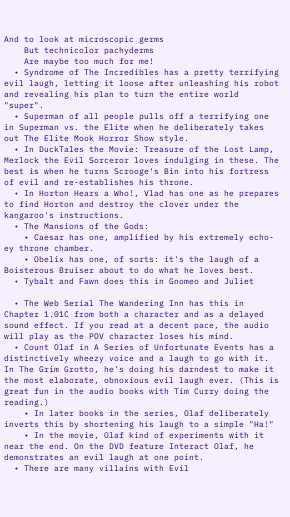And to look at microscopic germs
    But technicolor pachyderms
    Are maybe too much for me!
  • Syndrome of The Incredibles has a pretty terrifying evil laugh, letting it loose after unleashing his robot and revealing his plan to turn the entire world "super".
  • Superman of all people pulls off a terrifying one in Superman vs. the Elite when he deliberately takes out The Elite Mook Horror Show style.
  • In DuckTales the Movie: Treasure of the Lost Lamp, Merlock the Evil Sorceror loves indulging in these. The best is when he turns Scrooge's Bin into his fortress of evil and re-establishes his throne.
  • In Horton Hears a Who!, Vlad has one as he prepares to find Horton and destroy the clover under the kangaroo's instructions.
  • The Mansions of the Gods:
    • Caesar has one, amplified by his extremely echo-ey throne chamber.
    • Obelix has one, of sorts: it's the laugh of a Boisterous Bruiser about to do what he loves best.
  • Tybalt and Fawn does this in Gnomeo and Juliet

  • The Web Serial The Wandering Inn has this in Chapter 1.01C from both a character and as a delayed sound effect. If you read at a decent pace, the audio will play as the POV character loses his mind.
  • Count Olaf in A Series of Unfortunate Events has a distinctively wheezy voice and a laugh to go with it. In The Grim Grotto, he's doing his darndest to make it the most elaborate, obnoxious evil laugh ever. (This is great fun in the audio books with Tim Curry doing the reading.)
    • In later books in the series, Olaf deliberately inverts this by shortening his laugh to a simple "Ha!"
    • In the movie, Olaf kind of experiments with it near the end. On the DVD feature Interact Olaf, he demonstrates an evil laugh at one point.
  • There are many villains with Evil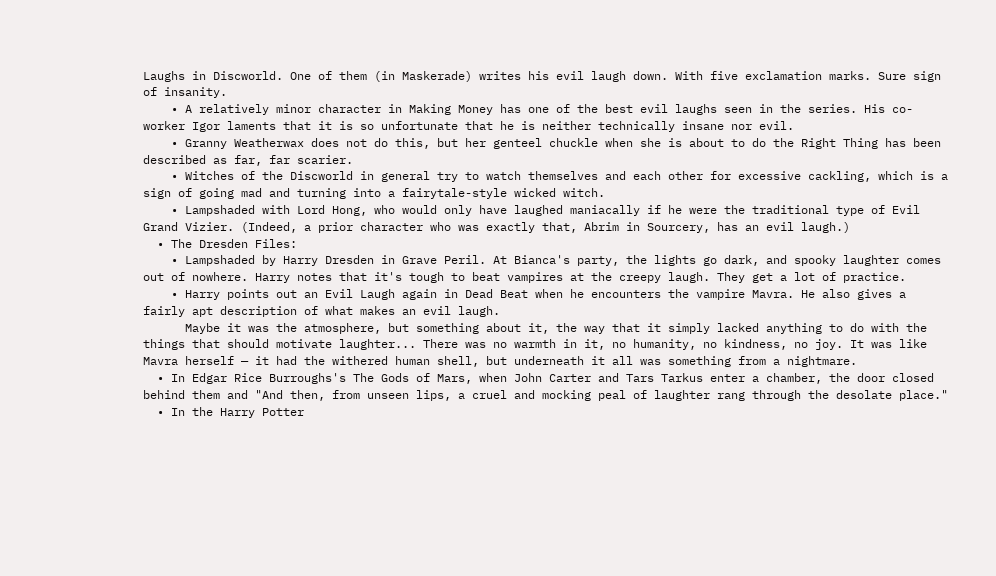Laughs in Discworld. One of them (in Maskerade) writes his evil laugh down. With five exclamation marks. Sure sign of insanity.
    • A relatively minor character in Making Money has one of the best evil laughs seen in the series. His co-worker Igor laments that it is so unfortunate that he is neither technically insane nor evil.
    • Granny Weatherwax does not do this, but her genteel chuckle when she is about to do the Right Thing has been described as far, far scarier.
    • Witches of the Discworld in general try to watch themselves and each other for excessive cackling, which is a sign of going mad and turning into a fairytale-style wicked witch.
    • Lampshaded with Lord Hong, who would only have laughed maniacally if he were the traditional type of Evil Grand Vizier. (Indeed, a prior character who was exactly that, Abrim in Sourcery, has an evil laugh.)
  • The Dresden Files:
    • Lampshaded by Harry Dresden in Grave Peril. At Bianca's party, the lights go dark, and spooky laughter comes out of nowhere. Harry notes that it's tough to beat vampires at the creepy laugh. They get a lot of practice.
    • Harry points out an Evil Laugh again in Dead Beat when he encounters the vampire Mavra. He also gives a fairly apt description of what makes an evil laugh.
      Maybe it was the atmosphere, but something about it, the way that it simply lacked anything to do with the things that should motivate laughter... There was no warmth in it, no humanity, no kindness, no joy. It was like Mavra herself — it had the withered human shell, but underneath it all was something from a nightmare.
  • In Edgar Rice Burroughs's The Gods of Mars, when John Carter and Tars Tarkus enter a chamber, the door closed behind them and "And then, from unseen lips, a cruel and mocking peal of laughter rang through the desolate place."
  • In the Harry Potter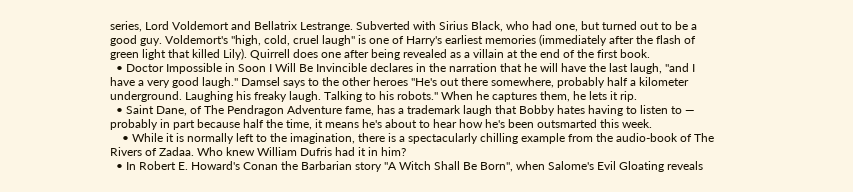series, Lord Voldemort and Bellatrix Lestrange. Subverted with Sirius Black, who had one, but turned out to be a good guy. Voldemort's "high, cold, cruel laugh" is one of Harry's earliest memories (immediately after the flash of green light that killed Lily). Quirrell does one after being revealed as a villain at the end of the first book.
  • Doctor Impossible in Soon I Will Be Invincible declares in the narration that he will have the last laugh, "and I have a very good laugh." Damsel says to the other heroes "He's out there somewhere, probably half a kilometer underground. Laughing his freaky laugh. Talking to his robots." When he captures them, he lets it rip.
  • Saint Dane, of The Pendragon Adventure fame, has a trademark laugh that Bobby hates having to listen to — probably in part because half the time, it means he's about to hear how he's been outsmarted this week.
    • While it is normally left to the imagination, there is a spectacularly chilling example from the audio-book of The Rivers of Zadaa. Who knew William Dufris had it in him?
  • In Robert E. Howard's Conan the Barbarian story "A Witch Shall Be Born", when Salome's Evil Gloating reveals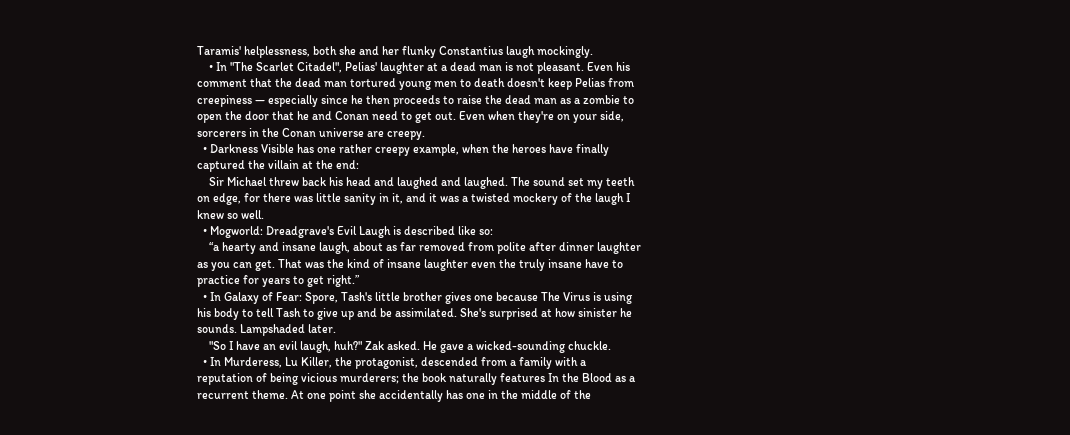Taramis' helplessness, both she and her flunky Constantius laugh mockingly.
    • In "The Scarlet Citadel", Pelias' laughter at a dead man is not pleasant. Even his comment that the dead man tortured young men to death doesn't keep Pelias from creepiness — especially since he then proceeds to raise the dead man as a zombie to open the door that he and Conan need to get out. Even when they're on your side, sorcerers in the Conan universe are creepy.
  • Darkness Visible has one rather creepy example, when the heroes have finally captured the villain at the end:
    Sir Michael threw back his head and laughed and laughed. The sound set my teeth on edge, for there was little sanity in it, and it was a twisted mockery of the laugh I knew so well.
  • Mogworld: Dreadgrave's Evil Laugh is described like so:
    “a hearty and insane laugh, about as far removed from polite after dinner laughter as you can get. That was the kind of insane laughter even the truly insane have to practice for years to get right.”
  • In Galaxy of Fear: Spore, Tash's little brother gives one because The Virus is using his body to tell Tash to give up and be assimilated. She's surprised at how sinister he sounds. Lampshaded later.
    "So I have an evil laugh, huh?" Zak asked. He gave a wicked-sounding chuckle.
  • In Murderess, Lu Killer, the protagonist, descended from a family with a reputation of being vicious murderers; the book naturally features In the Blood as a recurrent theme. At one point she accidentally has one in the middle of the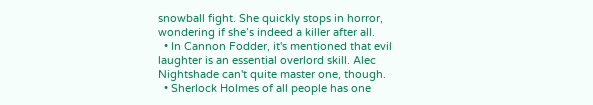snowball fight. She quickly stops in horror, wondering if she’s indeed a killer after all.
  • In Cannon Fodder, it's mentioned that evil laughter is an essential overlord skill. Alec Nightshade can't quite master one, though.
  • Sherlock Holmes of all people has one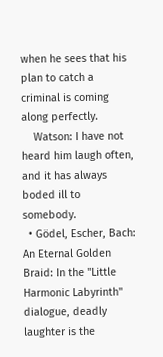when he sees that his plan to catch a criminal is coming along perfectly.
    Watson: I have not heard him laugh often, and it has always boded ill to somebody.
  • Gödel, Escher, Bach: An Eternal Golden Braid: In the "Little Harmonic Labyrinth" dialogue, deadly laughter is the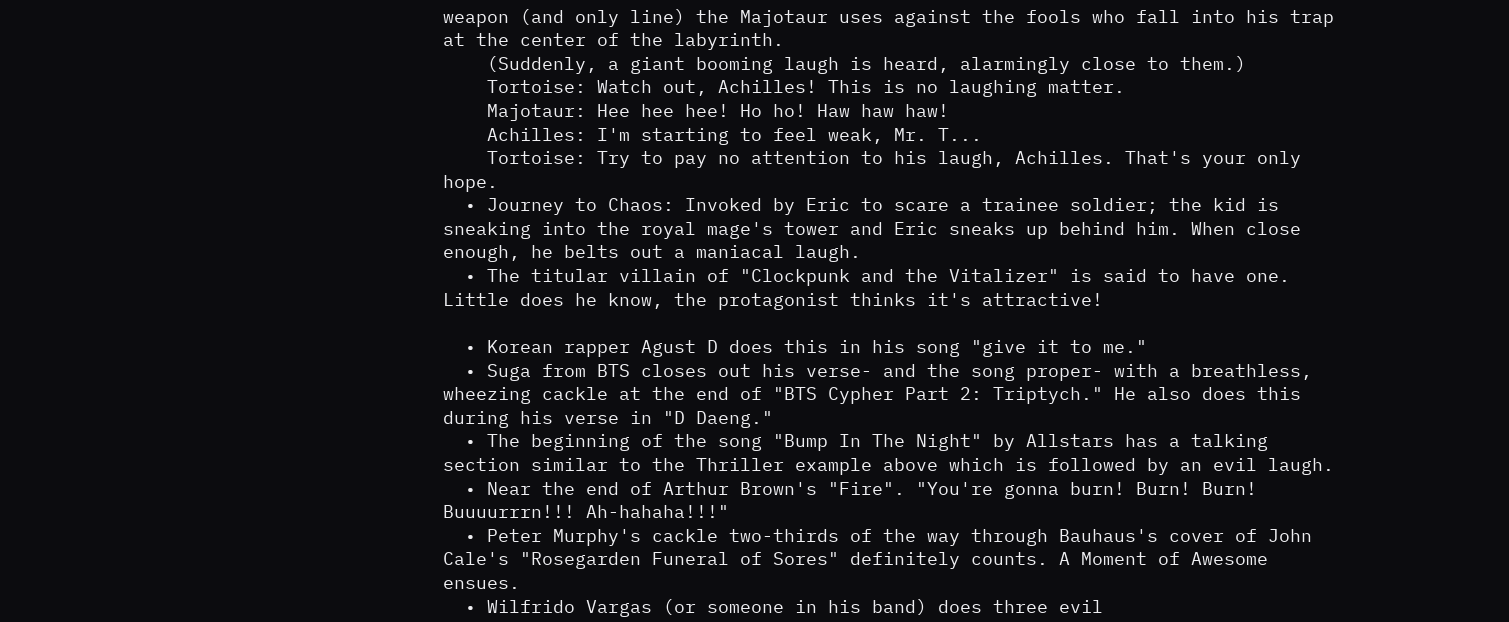weapon (and only line) the Majotaur uses against the fools who fall into his trap at the center of the labyrinth.
    (Suddenly, a giant booming laugh is heard, alarmingly close to them.)
    Tortoise: Watch out, Achilles! This is no laughing matter.
    Majotaur: Hee hee hee! Ho ho! Haw haw haw!
    Achilles: I'm starting to feel weak, Mr. T...
    Tortoise: Try to pay no attention to his laugh, Achilles. That's your only hope.
  • Journey to Chaos: Invoked by Eric to scare a trainee soldier; the kid is sneaking into the royal mage's tower and Eric sneaks up behind him. When close enough, he belts out a maniacal laugh.
  • The titular villain of "Clockpunk and the Vitalizer" is said to have one. Little does he know, the protagonist thinks it's attractive!

  • Korean rapper Agust D does this in his song "give it to me."
  • Suga from BTS closes out his verse- and the song proper- with a breathless, wheezing cackle at the end of "BTS Cypher Part 2: Triptych." He also does this during his verse in "D Daeng."
  • The beginning of the song "Bump In The Night" by Allstars has a talking section similar to the Thriller example above which is followed by an evil laugh.
  • Near the end of Arthur Brown's "Fire". "You're gonna burn! Burn! Burn! Buuuurrrn!!! Ah-hahaha!!!"
  • Peter Murphy's cackle two-thirds of the way through Bauhaus's cover of John Cale's "Rosegarden Funeral of Sores" definitely counts. A Moment of Awesome ensues.
  • Wilfrido Vargas (or someone in his band) does three evil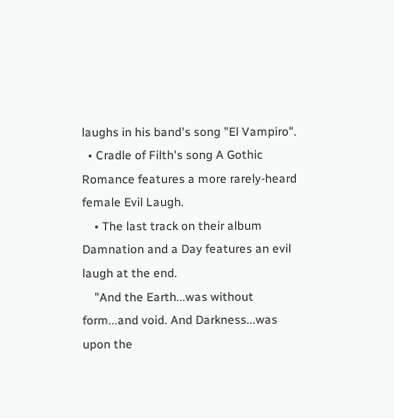laughs in his band's song "El Vampiro".
  • Cradle of Filth's song A Gothic Romance features a more rarely-heard female Evil Laugh.
    • The last track on their album Damnation and a Day features an evil laugh at the end.
    "And the Earth...was without form...and void. And Darkness...was upon the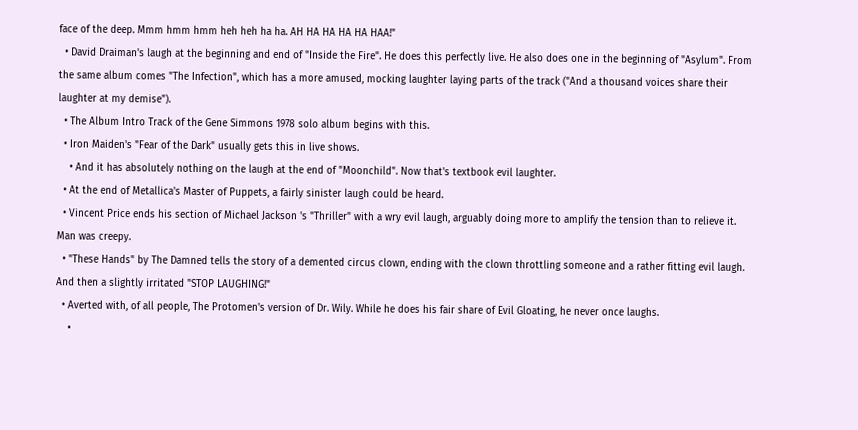face of the deep. Mmm hmm hmm heh heh ha ha. AH HA HA HA HA HAA!"
  • David Draiman's laugh at the beginning and end of "Inside the Fire". He does this perfectly live. He also does one in the beginning of "Asylum". From the same album comes "The Infection", which has a more amused, mocking laughter laying parts of the track ("And a thousand voices share their laughter at my demise").
  • The Album Intro Track of the Gene Simmons 1978 solo album begins with this.
  • Iron Maiden's "Fear of the Dark" usually gets this in live shows.
    • And it has absolutely nothing on the laugh at the end of "Moonchild". Now that's textbook evil laughter.
  • At the end of Metallica's Master of Puppets, a fairly sinister laugh could be heard.
  • Vincent Price ends his section of Michael Jackson 's "Thriller" with a wry evil laugh, arguably doing more to amplify the tension than to relieve it. Man was creepy.
  • "These Hands" by The Damned tells the story of a demented circus clown, ending with the clown throttling someone and a rather fitting evil laugh. And then a slightly irritated "STOP LAUGHING!"
  • Averted with, of all people, The Protomen's version of Dr. Wily. While he does his fair share of Evil Gloating, he never once laughs.
    •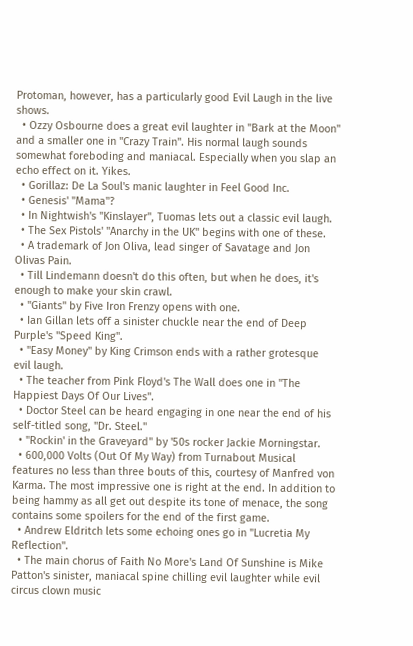Protoman, however, has a particularly good Evil Laugh in the live shows.
  • Ozzy Osbourne does a great evil laughter in "Bark at the Moon" and a smaller one in "Crazy Train". His normal laugh sounds somewhat foreboding and maniacal. Especially when you slap an echo effect on it. Yikes.
  • Gorillaz: De La Soul's manic laughter in Feel Good Inc.
  • Genesis' "Mama"?
  • In Nightwish's "Kinslayer", Tuomas lets out a classic evil laugh.
  • The Sex Pistols' "Anarchy in the UK" begins with one of these.
  • A trademark of Jon Oliva, lead singer of Savatage and Jon Olivas Pain.
  • Till Lindemann doesn't do this often, but when he does, it's enough to make your skin crawl.
  • "Giants" by Five Iron Frenzy opens with one.
  • Ian Gillan lets off a sinister chuckle near the end of Deep Purple's "Speed King".
  • "Easy Money" by King Crimson ends with a rather grotesque evil laugh.
  • The teacher from Pink Floyd's The Wall does one in "The Happiest Days Of Our Lives".
  • Doctor Steel can be heard engaging in one near the end of his self-titled song, "Dr. Steel."
  • "Rockin' in the Graveyard" by '50s rocker Jackie Morningstar.
  • 600,000 Volts (Out Of My Way) from Turnabout Musical features no less than three bouts of this, courtesy of Manfred von Karma. The most impressive one is right at the end. In addition to being hammy as all get out despite its tone of menace, the song contains some spoilers for the end of the first game.
  • Andrew Eldritch lets some echoing ones go in "Lucretia My Reflection".
  • The main chorus of Faith No More's Land Of Sunshine is Mike Patton's sinister, maniacal spine chilling evil laughter while evil circus clown music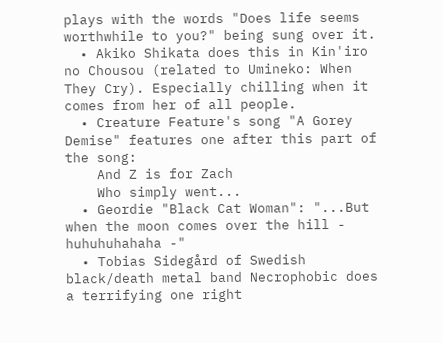plays with the words "Does life seems worthwhile to you?" being sung over it.
  • Akiko Shikata does this in Kin'iro no Chousou (related to Umineko: When They Cry). Especially chilling when it comes from her of all people.
  • Creature Feature's song "A Gorey Demise" features one after this part of the song:
    And Z is for Zach
    Who simply went...
  • Geordie "Black Cat Woman": "...But when the moon comes over the hill - huhuhuhahaha -"
  • Tobias Sidegård of Swedish black/death metal band Necrophobic does a terrifying one right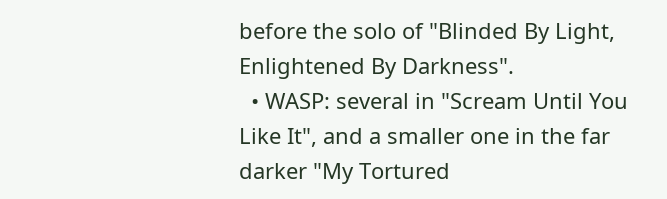before the solo of "Blinded By Light, Enlightened By Darkness".
  • WASP: several in "Scream Until You Like It", and a smaller one in the far darker "My Tortured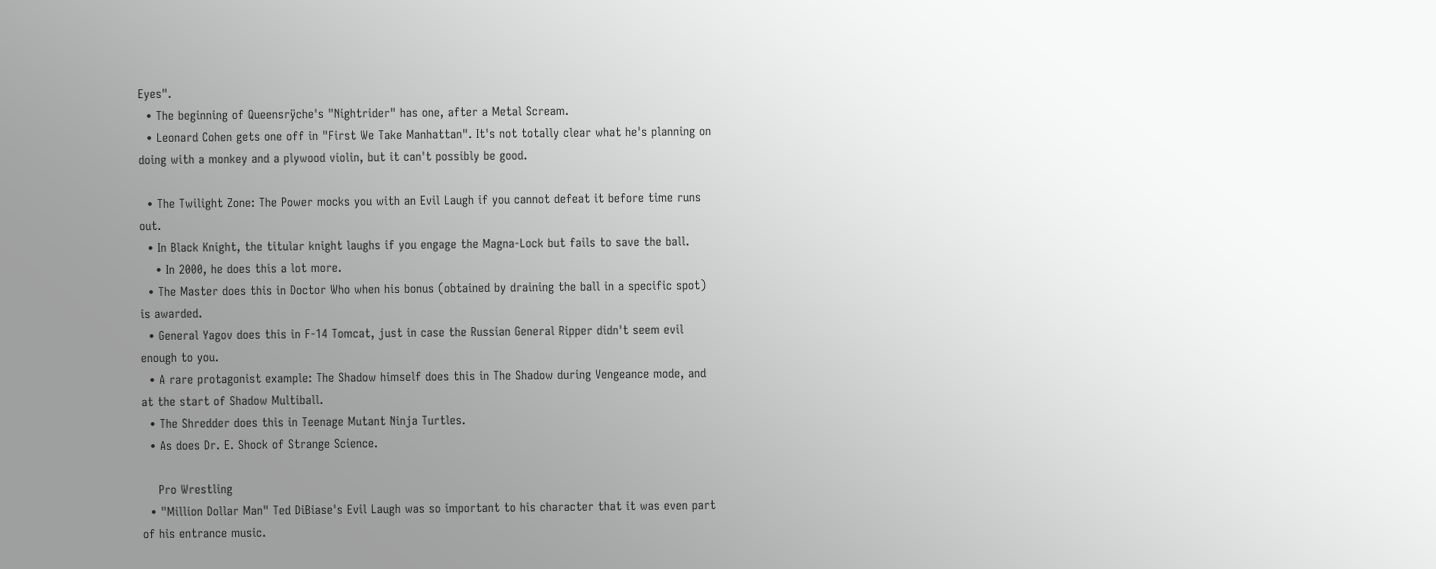Eyes".
  • The beginning of Queensrÿche's "Nightrider" has one, after a Metal Scream.
  • Leonard Cohen gets one off in "First We Take Manhattan". It's not totally clear what he's planning on doing with a monkey and a plywood violin, but it can't possibly be good.

  • The Twilight Zone: The Power mocks you with an Evil Laugh if you cannot defeat it before time runs out.
  • In Black Knight, the titular knight laughs if you engage the Magna-Lock but fails to save the ball.
    • In 2000, he does this a lot more.
  • The Master does this in Doctor Who when his bonus (obtained by draining the ball in a specific spot) is awarded.
  • General Yagov does this in F-14 Tomcat, just in case the Russian General Ripper didn't seem evil enough to you.
  • A rare protagonist example: The Shadow himself does this in The Shadow during Vengeance mode, and at the start of Shadow Multiball.
  • The Shredder does this in Teenage Mutant Ninja Turtles.
  • As does Dr. E. Shock of Strange Science.

    Pro Wrestling
  • "Million Dollar Man" Ted DiBiase's Evil Laugh was so important to his character that it was even part of his entrance music.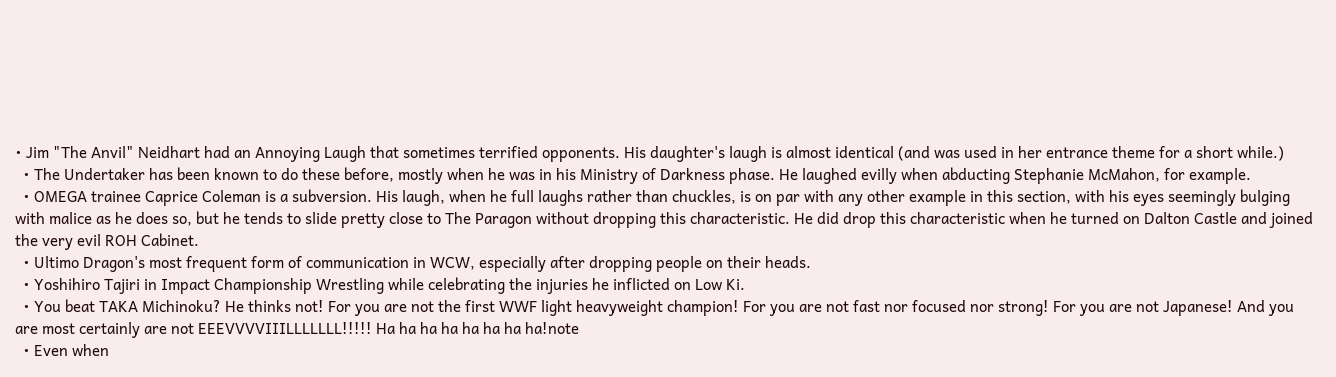• Jim "The Anvil" Neidhart had an Annoying Laugh that sometimes terrified opponents. His daughter's laugh is almost identical (and was used in her entrance theme for a short while.)
  • The Undertaker has been known to do these before, mostly when he was in his Ministry of Darkness phase. He laughed evilly when abducting Stephanie McMahon, for example.
  • OMEGA trainee Caprice Coleman is a subversion. His laugh, when he full laughs rather than chuckles, is on par with any other example in this section, with his eyes seemingly bulging with malice as he does so, but he tends to slide pretty close to The Paragon without dropping this characteristic. He did drop this characteristic when he turned on Dalton Castle and joined the very evil ROH Cabinet.
  • Ultimo Dragon's most frequent form of communication in WCW, especially after dropping people on their heads.
  • Yoshihiro Tajiri in Impact Championship Wrestling while celebrating the injuries he inflicted on Low Ki.
  • You beat TAKA Michinoku? He thinks not! For you are not the first WWF light heavyweight champion! For you are not fast nor focused nor strong! For you are not Japanese! And you are most certainly are not EEEVVVVIIILLLLLLL!!!!! Ha ha ha ha ha ha ha ha!note
  • Even when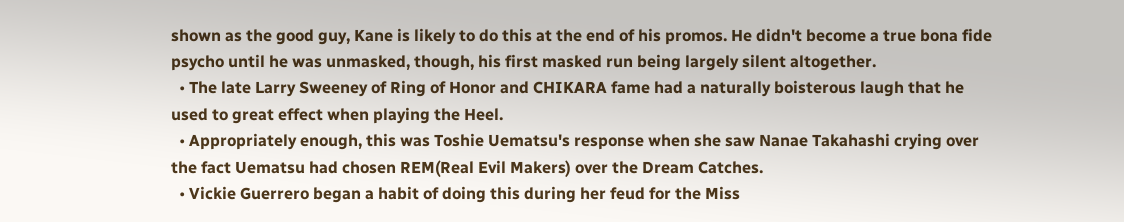shown as the good guy, Kane is likely to do this at the end of his promos. He didn't become a true bona fide psycho until he was unmasked, though, his first masked run being largely silent altogether.
  • The late Larry Sweeney of Ring of Honor and CHIKARA fame had a naturally boisterous laugh that he used to great effect when playing the Heel.
  • Appropriately enough, this was Toshie Uematsu's response when she saw Nanae Takahashi crying over the fact Uematsu had chosen REM(Real Evil Makers) over the Dream Catches.
  • Vickie Guerrero began a habit of doing this during her feud for the Miss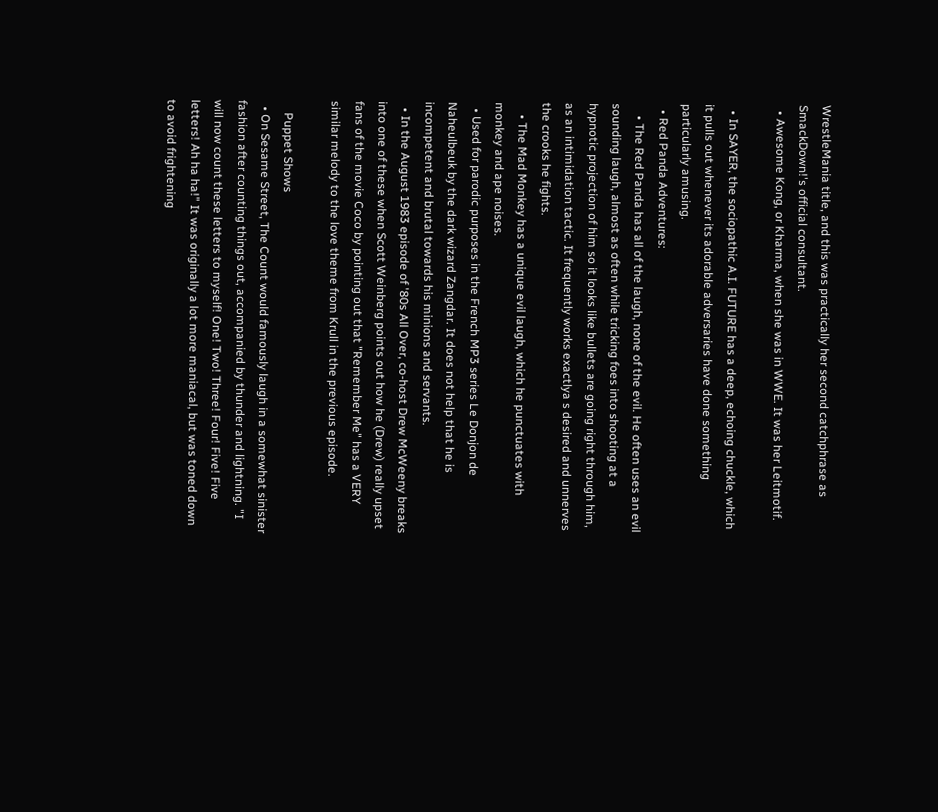WrestleMania title, and this was practically her second catchphrase as SmackDown!'s official consultant.
  • Awesome Kong, or Kharma, when she was in WWE. It was her Leitmotif.

  • In SAYER, the sociopathic A.I. FUTURE has a deep, echoing chuckle, which it pulls out whenever its adorable adversaries have done something particularly amusing.
  • Red Panda Adventures:
    • The Red Panda has all of the laugh, none of the evil. He often uses an evil sounding laugh, almost as often while tricking foes into shooting at a hypnotic projection of him so it looks like bullets are going right through him, as an intimidation tactic. It frequently works exactlya s desired and unnerves the crooks he fights.
    • The Mad Monkey has a unique evil laugh, which he punctuates with monkey and ape noises.
  • Used for parodic purposes in the French MP3 series Le Donjon de Naheulbeuk by the dark wizard Zangdar. It does not help that he is incompetent and brutal towards his minions and servants.
  • In the August 1983 episode of '80s All Over, co-host Drew McWeeny breaks into one of these when Scott Weinberg points out how he (Drew) really upset fans of the movie Coco by pointing out that "Remember Me" has a VERY similar melody to the love theme from Krull in the previous episode.

    Puppet Shows
  • On Sesame Street, The Count would famously laugh in a somewhat sinister fashion after counting things out, accompanied by thunder and lightning. "I will now count these letters to myself! One! Two! Three! Four! Five! Five letters! Ah ha ha!" It was originally a lot more maniacal, but was toned down to avoid frightening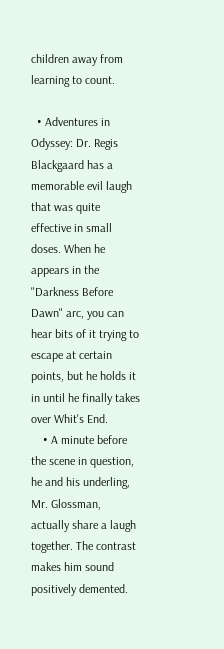children away from learning to count.

  • Adventures in Odyssey: Dr. Regis Blackgaard has a memorable evil laugh that was quite effective in small doses. When he appears in the "Darkness Before Dawn" arc, you can hear bits of it trying to escape at certain points, but he holds it in until he finally takes over Whit's End.
    • A minute before the scene in question, he and his underling, Mr. Glossman, actually share a laugh together. The contrast makes him sound positively demented.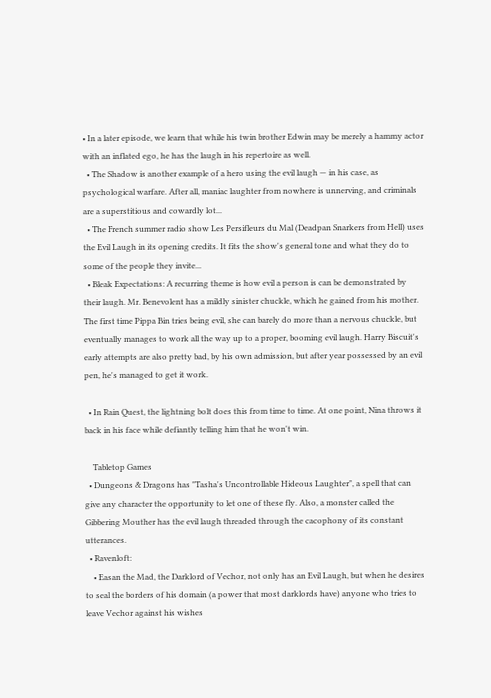• In a later episode, we learn that while his twin brother Edwin may be merely a hammy actor with an inflated ego, he has the laugh in his repertoire as well.
  • The Shadow is another example of a hero using the evil laugh — in his case, as psychological warfare. After all, maniac laughter from nowhere is unnerving, and criminals are a superstitious and cowardly lot...
  • The French summer radio show Les Persifleurs du Mal (Deadpan Snarkers from Hell) uses the Evil Laugh in its opening credits. It fits the show's general tone and what they do to some of the people they invite...
  • Bleak Expectations: A recurring theme is how evil a person is can be demonstrated by their laugh. Mr. Benevolent has a mildly sinister chuckle, which he gained from his mother. The first time Pippa Bin tries being evil, she can barely do more than a nervous chuckle, but eventually manages to work all the way up to a proper, booming evil laugh. Harry Biscuit's early attempts are also pretty bad, by his own admission, but after year possessed by an evil pen, he's managed to get it work.

  • In Rain Quest, the lightning bolt does this from time to time. At one point, Nina throws it back in his face while defiantly telling him that he won't win.

    Tabletop Games
  • Dungeons & Dragons has "Tasha's Uncontrollable Hideous Laughter", a spell that can give any character the opportunity to let one of these fly. Also, a monster called the Gibbering Mouther has the evil laugh threaded through the cacophony of its constant utterances.
  • Ravenloft:
    • Easan the Mad, the Darklord of Vechor, not only has an Evil Laugh, but when he desires to seal the borders of his domain (a power that most darklords have) anyone who tries to leave Vechor against his wishes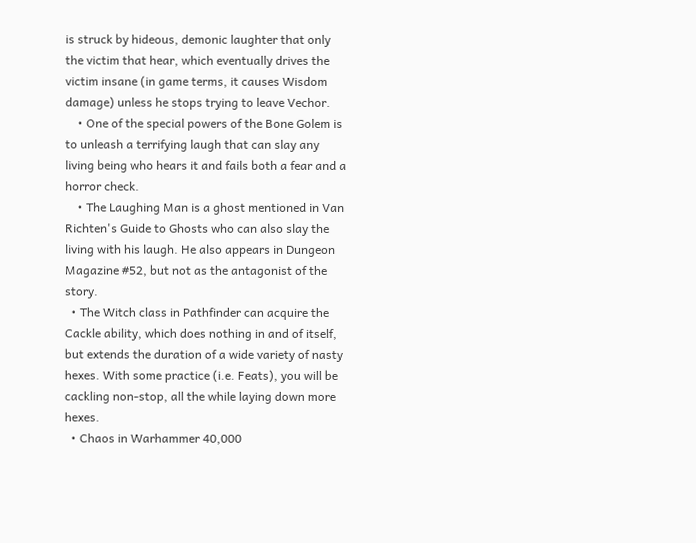is struck by hideous, demonic laughter that only the victim that hear, which eventually drives the victim insane (in game terms, it causes Wisdom damage) unless he stops trying to leave Vechor.
    • One of the special powers of the Bone Golem is to unleash a terrifying laugh that can slay any living being who hears it and fails both a fear and a horror check.
    • The Laughing Man is a ghost mentioned in Van Richten's Guide to Ghosts who can also slay the living with his laugh. He also appears in Dungeon Magazine #52, but not as the antagonist of the story.
  • The Witch class in Pathfinder can acquire the Cackle ability, which does nothing in and of itself, but extends the duration of a wide variety of nasty hexes. With some practice (i.e. Feats), you will be cackling non-stop, all the while laying down more hexes.
  • Chaos in Warhammer 40,000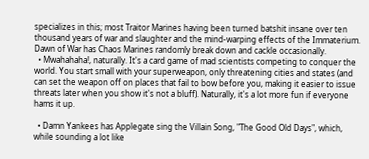specializes in this; most Traitor Marines having been turned batshit insane over ten thousand years of war and slaughter and the mind-warping effects of the Immaterium. Dawn of War has Chaos Marines randomly break down and cackle occasionally.
  • Mwahahaha!, naturally. It's a card game of mad scientists competing to conquer the world. You start small with your superweapon, only threatening cities and states (and can set the weapon off on places that fail to bow before you, making it easier to issue threats later when you show it's not a bluff). Naturally, it's a lot more fun if everyone hams it up.

  • Damn Yankees has Applegate sing the Villain Song, "The Good Old Days", which, while sounding a lot like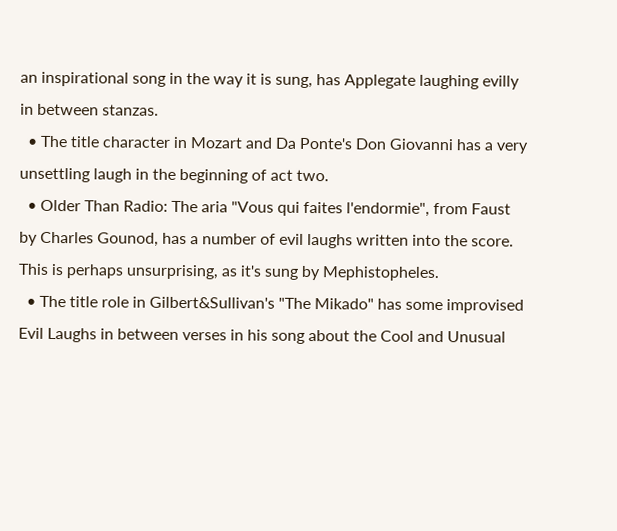an inspirational song in the way it is sung, has Applegate laughing evilly in between stanzas.
  • The title character in Mozart and Da Ponte's Don Giovanni has a very unsettling laugh in the beginning of act two.
  • Older Than Radio: The aria "Vous qui faites l'endormie", from Faust by Charles Gounod, has a number of evil laughs written into the score. This is perhaps unsurprising, as it's sung by Mephistopheles.
  • The title role in Gilbert&Sullivan's "The Mikado" has some improvised Evil Laughs in between verses in his song about the Cool and Unusual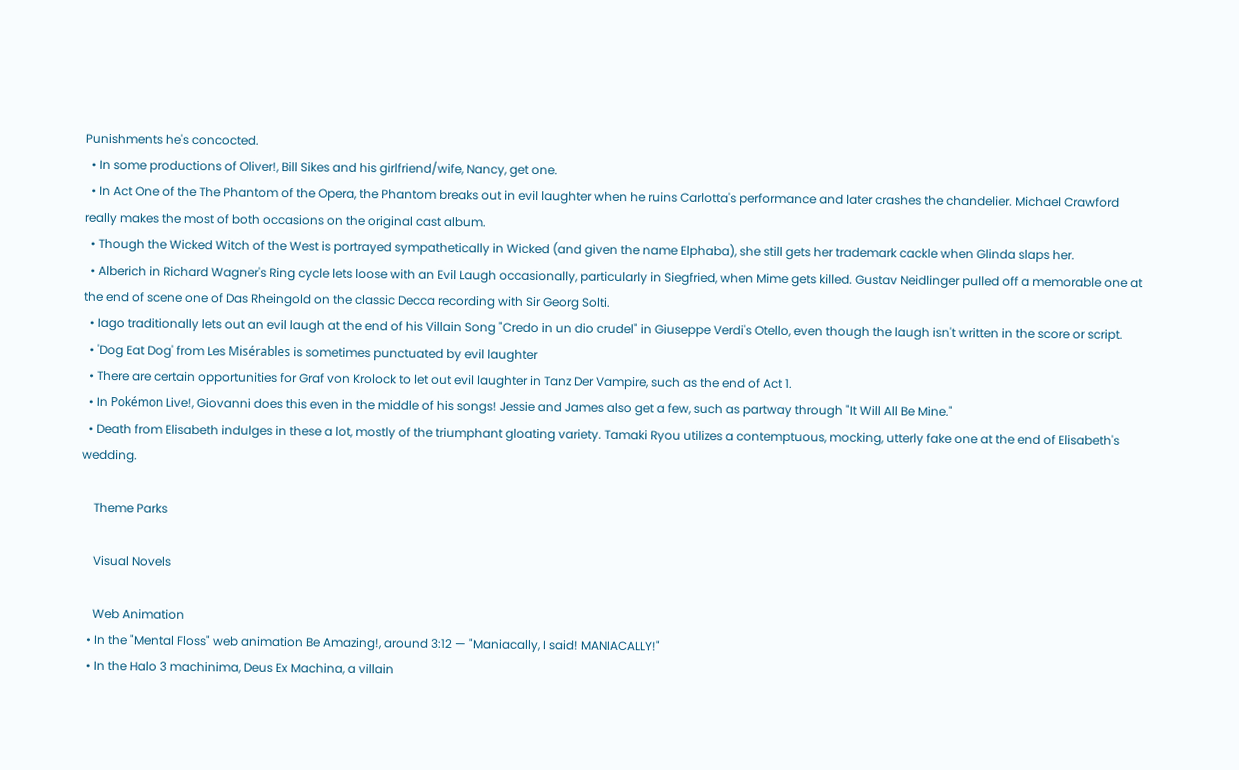Punishments he's concocted.
  • In some productions of Oliver!, Bill Sikes and his girlfriend/wife, Nancy, get one.
  • In Act One of the The Phantom of the Opera, the Phantom breaks out in evil laughter when he ruins Carlotta's performance and later crashes the chandelier. Michael Crawford really makes the most of both occasions on the original cast album.
  • Though the Wicked Witch of the West is portrayed sympathetically in Wicked (and given the name Elphaba), she still gets her trademark cackle when Glinda slaps her.
  • Alberich in Richard Wagner's Ring cycle lets loose with an Evil Laugh occasionally, particularly in Siegfried, when Mime gets killed. Gustav Neidlinger pulled off a memorable one at the end of scene one of Das Rheingold on the classic Decca recording with Sir Georg Solti.
  • Iago traditionally lets out an evil laugh at the end of his Villain Song "Credo in un dio crudel" in Giuseppe Verdi's Otello, even though the laugh isn't written in the score or script.
  • 'Dog Eat Dog' from Les Misérables is sometimes punctuated by evil laughter
  • There are certain opportunities for Graf von Krolock to let out evil laughter in Tanz Der Vampire, such as the end of Act 1.
  • In Pokémon Live!, Giovanni does this even in the middle of his songs! Jessie and James also get a few, such as partway through "It Will All Be Mine."
  • Death from Elisabeth indulges in these a lot, mostly of the triumphant gloating variety. Tamaki Ryou utilizes a contemptuous, mocking, utterly fake one at the end of Elisabeth's wedding.

    Theme Parks

    Visual Novels

    Web Animation
  • In the "Mental Floss" web animation Be Amazing!, around 3:12 — "Maniacally, I said! MANIACALLY!"
  • In the Halo 3 machinima, Deus Ex Machina, a villain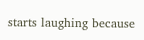starts laughing because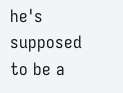he's supposed to be a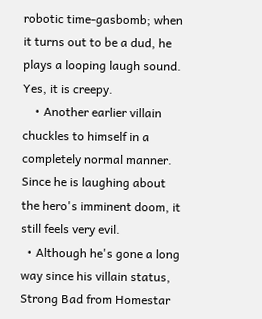robotic time-gasbomb; when it turns out to be a dud, he plays a looping laugh sound. Yes, it is creepy.
    • Another earlier villain chuckles to himself in a completely normal manner. Since he is laughing about the hero's imminent doom, it still feels very evil.
  • Although he's gone a long way since his villain status, Strong Bad from Homestar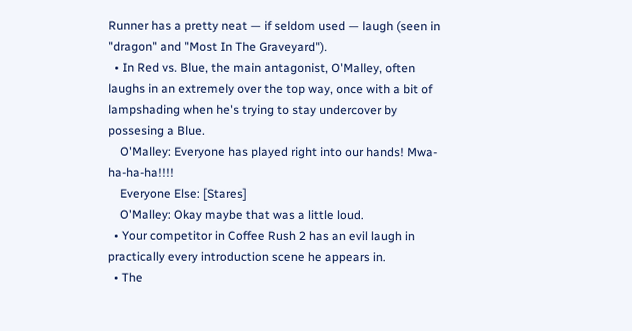Runner has a pretty neat — if seldom used — laugh (seen in "dragon" and "Most In The Graveyard").
  • In Red vs. Blue, the main antagonist, O'Malley, often laughs in an extremely over the top way, once with a bit of lampshading when he's trying to stay undercover by possesing a Blue.
    O'Malley: Everyone has played right into our hands! Mwa-ha-ha-ha!!!!
    Everyone Else: [Stares]
    O'Malley: Okay maybe that was a little loud.
  • Your competitor in Coffee Rush 2 has an evil laugh in practically every introduction scene he appears in.
  • The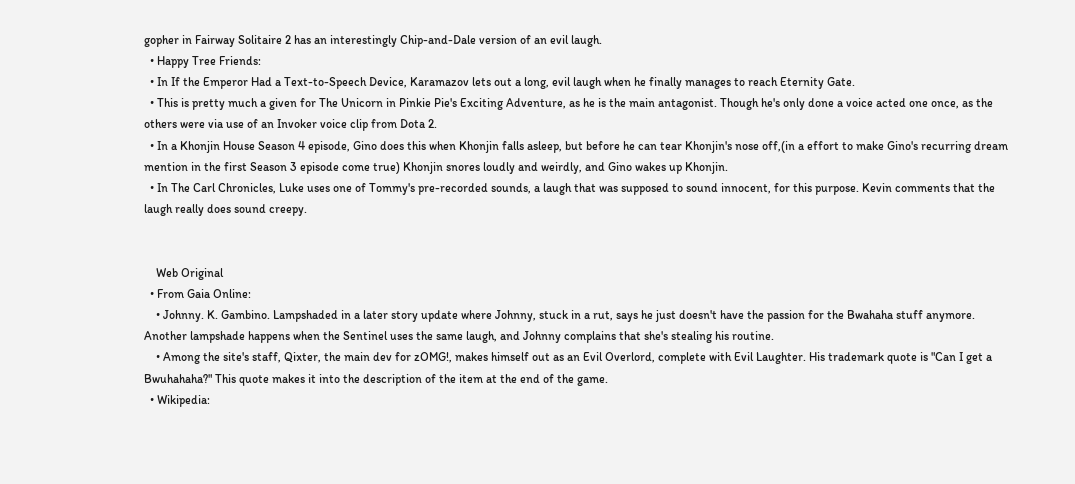gopher in Fairway Solitaire 2 has an interestingly Chip-and-Dale version of an evil laugh.
  • Happy Tree Friends:
  • In If the Emperor Had a Text-to-Speech Device, Karamazov lets out a long, evil laugh when he finally manages to reach Eternity Gate.
  • This is pretty much a given for The Unicorn in Pinkie Pie's Exciting Adventure, as he is the main antagonist. Though he's only done a voice acted one once, as the others were via use of an Invoker voice clip from Dota 2.
  • In a Khonjin House Season 4 episode, Gino does this when Khonjin falls asleep, but before he can tear Khonjin's nose off,(in a effort to make Gino's recurring dream mention in the first Season 3 episode come true) Khonjin snores loudly and weirdly, and Gino wakes up Khonjin.
  • In The Carl Chronicles, Luke uses one of Tommy's pre-recorded sounds, a laugh that was supposed to sound innocent, for this purpose. Kevin comments that the laugh really does sound creepy.


    Web Original
  • From Gaia Online:
    • Johnny. K. Gambino. Lampshaded in a later story update where Johnny, stuck in a rut, says he just doesn't have the passion for the Bwahaha stuff anymore. Another lampshade happens when the Sentinel uses the same laugh, and Johnny complains that she's stealing his routine.
    • Among the site's staff, Qixter, the main dev for zOMG!, makes himself out as an Evil Overlord, complete with Evil Laughter. His trademark quote is "Can I get a Bwuhahaha?" This quote makes it into the description of the item at the end of the game.
  • Wikipedia: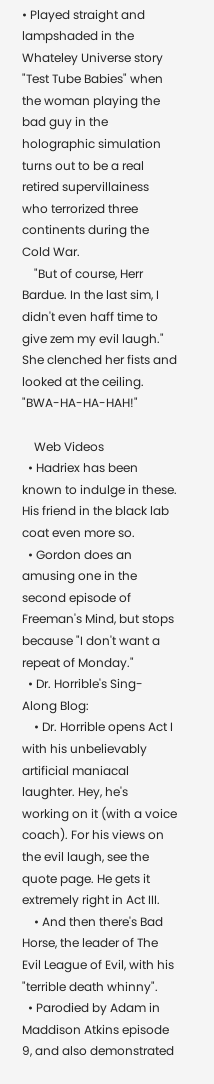• Played straight and lampshaded in the Whateley Universe story "Test Tube Babies" when the woman playing the bad guy in the holographic simulation turns out to be a real retired supervillainess who terrorized three continents during the Cold War.
    "But of course, Herr Bardue. In the last sim, I didn't even haff time to give zem my evil laugh." She clenched her fists and looked at the ceiling. "BWA-HA-HA-HAH!"

    Web Videos
  • Hadriex has been known to indulge in these. His friend in the black lab coat even more so.
  • Gordon does an amusing one in the second episode of Freeman's Mind, but stops because "I don't want a repeat of Monday."
  • Dr. Horrible's Sing-Along Blog:
    • Dr. Horrible opens Act I with his unbelievably artificial maniacal laughter. Hey, he's working on it (with a voice coach). For his views on the evil laugh, see the quote page. He gets it extremely right in Act III.
    • And then there's Bad Horse, the leader of The Evil League of Evil, with his "terrible death whinny".
  • Parodied by Adam in Maddison Atkins episode 9, and also demonstrated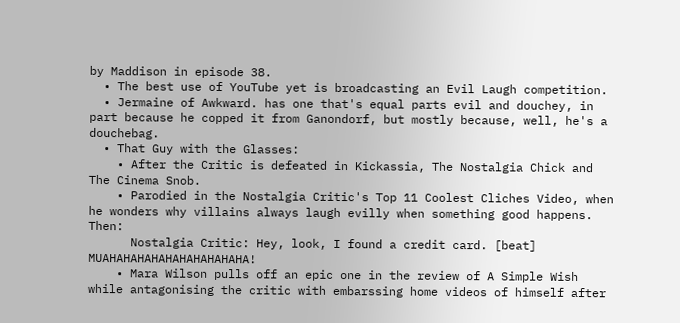by Maddison in episode 38.
  • The best use of YouTube yet is broadcasting an Evil Laugh competition.
  • Jermaine of Awkward. has one that's equal parts evil and douchey, in part because he copped it from Ganondorf, but mostly because, well, he's a douchebag.
  • That Guy with the Glasses:
    • After the Critic is defeated in Kickassia, The Nostalgia Chick and The Cinema Snob.
    • Parodied in the Nostalgia Critic's Top 11 Coolest Cliches Video, when he wonders why villains always laugh evilly when something good happens. Then:
      Nostalgia Critic: Hey, look, I found a credit card. [beat] MUAHAHAHAHAHAHAHAHAHAHA!
    • Mara Wilson pulls off an epic one in the review of A Simple Wish while antagonising the critic with embarssing home videos of himself after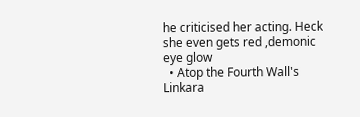he criticised her acting. Heck she even gets red ,demonic eye glow
  • Atop the Fourth Wall's Linkara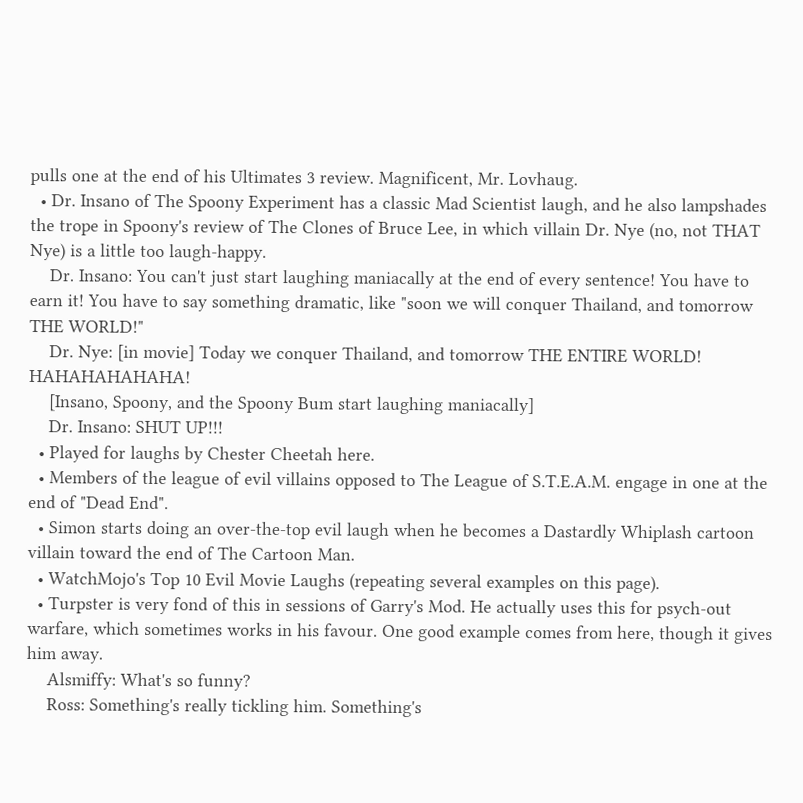pulls one at the end of his Ultimates 3 review. Magnificent, Mr. Lovhaug.
  • Dr. Insano of The Spoony Experiment has a classic Mad Scientist laugh, and he also lampshades the trope in Spoony's review of The Clones of Bruce Lee, in which villain Dr. Nye (no, not THAT Nye) is a little too laugh-happy.
    Dr. Insano: You can't just start laughing maniacally at the end of every sentence! You have to earn it! You have to say something dramatic, like "soon we will conquer Thailand, and tomorrow THE WORLD!"
    Dr. Nye: [in movie] Today we conquer Thailand, and tomorrow THE ENTIRE WORLD! HAHAHAHAHAHA!
    [Insano, Spoony, and the Spoony Bum start laughing maniacally]
    Dr. Insano: SHUT UP!!!
  • Played for laughs by Chester Cheetah here.
  • Members of the league of evil villains opposed to The League of S.T.E.A.M. engage in one at the end of "Dead End".
  • Simon starts doing an over-the-top evil laugh when he becomes a Dastardly Whiplash cartoon villain toward the end of The Cartoon Man.
  • WatchMojo's Top 10 Evil Movie Laughs (repeating several examples on this page).
  • Turpster is very fond of this in sessions of Garry's Mod. He actually uses this for psych-out warfare, which sometimes works in his favour. One good example comes from here, though it gives him away.
    Alsmiffy: What's so funny?
    Ross: Something's really tickling him. Something's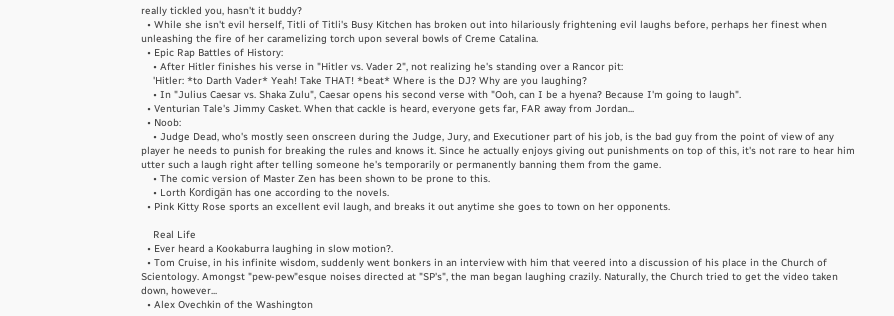really tickled you, hasn't it buddy?
  • While she isn't evil herself, Titli of Titli's Busy Kitchen has broken out into hilariously frightening evil laughs before, perhaps her finest when unleashing the fire of her caramelizing torch upon several bowls of Creme Catalina.
  • Epic Rap Battles of History:
    • After Hitler finishes his verse in "Hitler vs. Vader 2", not realizing he's standing over a Rancor pit:
    'Hitler: *to Darth Vader* Yeah! Take THAT! *beat* Where is the DJ? Why are you laughing?
    • In "Julius Caesar vs. Shaka Zulu", Caesar opens his second verse with "Ooh, can I be a hyena? Because I'm going to laugh".
  • Venturian Tale's Jimmy Casket. When that cackle is heard, everyone gets far, FAR away from Jordan...
  • Noob:
    • Judge Dead, who's mostly seen onscreen during the Judge, Jury, and Executioner part of his job, is the bad guy from the point of view of any player he needs to punish for breaking the rules and knows it. Since he actually enjoys giving out punishments on top of this, it's not rare to hear him utter such a laugh right after telling someone he's temporarily or permanently banning them from the game.
    • The comic version of Master Zen has been shown to be prone to this.
    • Lorth Kordigän has one according to the novels.
  • Pink Kitty Rose sports an excellent evil laugh, and breaks it out anytime she goes to town on her opponents.

    Real Life
  • Ever heard a Kookaburra laughing in slow motion?.
  • Tom Cruise, in his infinite wisdom, suddenly went bonkers in an interview with him that veered into a discussion of his place in the Church of Scientology. Amongst "pew-pew"esque noises directed at "SP's", the man began laughing crazily. Naturally, the Church tried to get the video taken down, however...
  • Alex Ovechkin of the Washington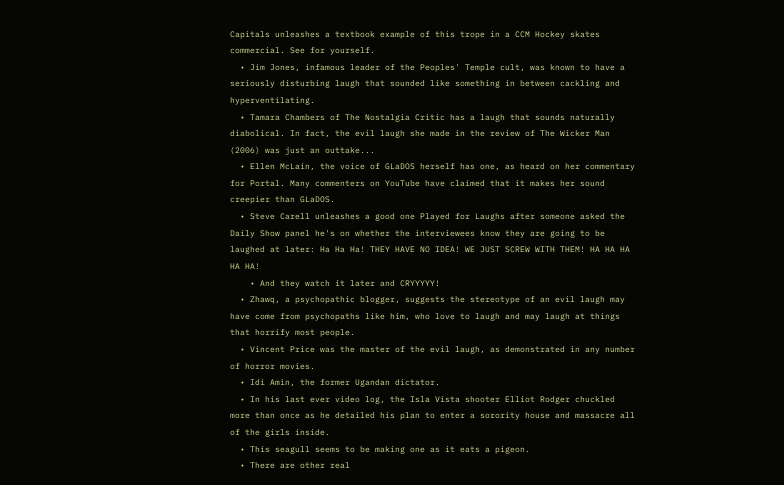Capitals unleashes a textbook example of this trope in a CCM Hockey skates commercial. See for yourself.
  • Jim Jones, infamous leader of the Peoples' Temple cult, was known to have a seriously disturbing laugh that sounded like something in between cackling and hyperventilating.
  • Tamara Chambers of The Nostalgia Critic has a laugh that sounds naturally diabolical. In fact, the evil laugh she made in the review of The Wicker Man (2006) was just an outtake...
  • Ellen McLain, the voice of GLaDOS herself has one, as heard on her commentary for Portal. Many commenters on YouTube have claimed that it makes her sound creepier than GLaDOS.
  • Steve Carell unleashes a good one Played for Laughs after someone asked the Daily Show panel he's on whether the interviewees know they are going to be laughed at later: Ha Ha Ha! THEY HAVE NO IDEA! WE JUST SCREW WITH THEM! HA HA HA HA HA!
    • And they watch it later and CRYYYYY!
  • Zhawq, a psychopathic blogger, suggests the stereotype of an evil laugh may have come from psychopaths like him, who love to laugh and may laugh at things that horrify most people.
  • Vincent Price was the master of the evil laugh, as demonstrated in any number of horror movies.
  • Idi Amin, the former Ugandan dictator.
  • In his last ever video log, the Isla Vista shooter Elliot Rodger chuckled more than once as he detailed his plan to enter a sorority house and massacre all of the girls inside.
  • This seagull seems to be making one as it eats a pigeon.
  • There are other real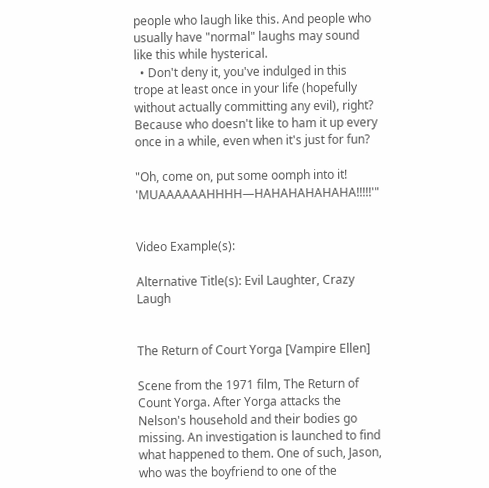people who laugh like this. And people who usually have "normal" laughs may sound like this while hysterical.
  • Don't deny it, you've indulged in this trope at least once in your life (hopefully without actually committing any evil), right? Because who doesn't like to ham it up every once in a while, even when it's just for fun?

"Oh, come on, put some oomph into it! 'MUAAAAAAHHHH—HAHAHAHAHAHA!!!!!'"


Video Example(s):

Alternative Title(s): Evil Laughter, Crazy Laugh


The Return of Court Yorga [Vampire Ellen]

Scene from the 1971 film, The Return of Count Yorga. After Yorga attacks the Nelson's household and their bodies go missing. An investigation is launched to find what happened to them. One of such, Jason, who was the boyfriend to one of the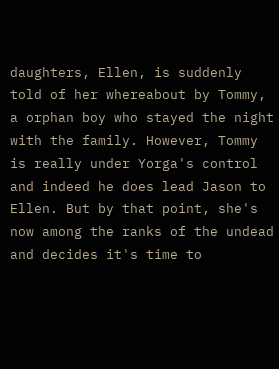daughters, Ellen, is suddenly told of her whereabout by Tommy, a orphan boy who stayed the night with the family. However, Tommy is really under Yorga's control and indeed he does lead Jason to Ellen. But by that point, she's now among the ranks of the undead and decides it's time to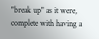"break up" as it were, complete with having a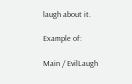laugh about it.

Example of:

Main / EvilLaugh